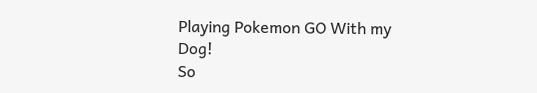Playing Pokemon GO With my Dog!
So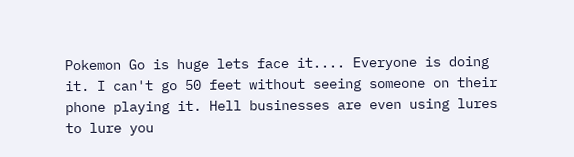Pokemon Go is huge lets face it.... Everyone is doing it. I can't go 50 feet without seeing someone on their phone playing it. Hell businesses are even using lures to lure you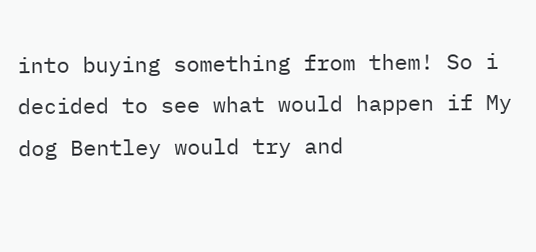into buying something from them! So i decided to see what would happen if My dog Bentley would try and